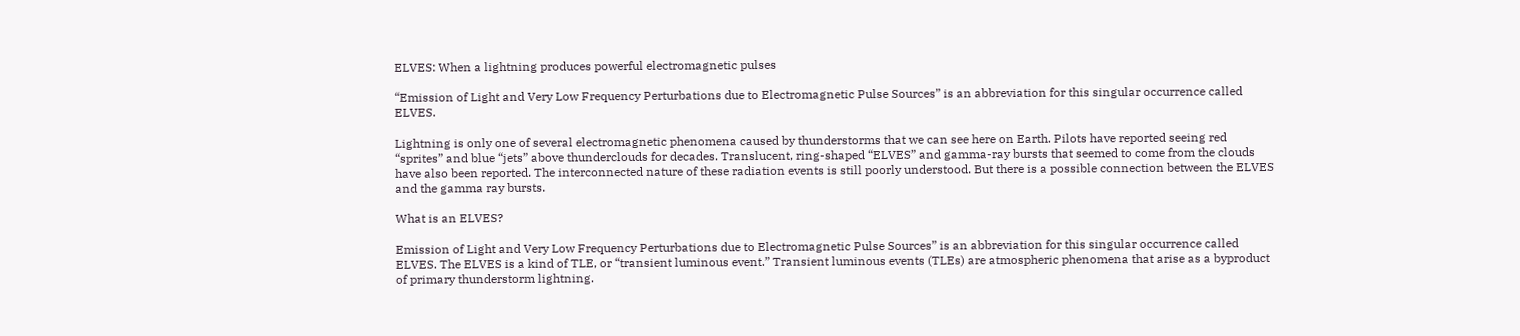ELVES: When a lightning produces powerful electromagnetic pulses

“Emission of Light and Very Low Frequency Perturbations due to Electromagnetic Pulse Sources” is an abbreviation for this singular occurrence called ELVES.

Lightning is only one of several electromagnetic phenomena caused by thunderstorms that we can see here on Earth. Pilots have reported seeing red “sprites” and blue “jets” above thunderclouds for decades. Translucent, ring-shaped “ELVES” and gamma-ray bursts that seemed to come from the clouds have also been reported. The interconnected nature of these radiation events is still poorly understood. But there is a possible connection between the ELVES and the gamma ray bursts.

What is an ELVES?

Emission of Light and Very Low Frequency Perturbations due to Electromagnetic Pulse Sources” is an abbreviation for this singular occurrence called ELVES. The ELVES is a kind of TLE, or “transient luminous event.” Transient luminous events (TLEs) are atmospheric phenomena that arise as a byproduct of primary thunderstorm lightning.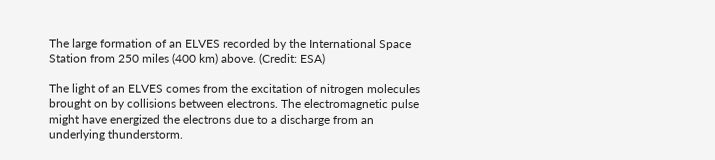The large formation of an ELVES recorded by the International Space Station from 250 miles (400 km) above. (Credit: ESA)

The light of an ELVES comes from the excitation of nitrogen molecules brought on by collisions between electrons. The electromagnetic pulse might have energized the electrons due to a discharge from an underlying thunderstorm.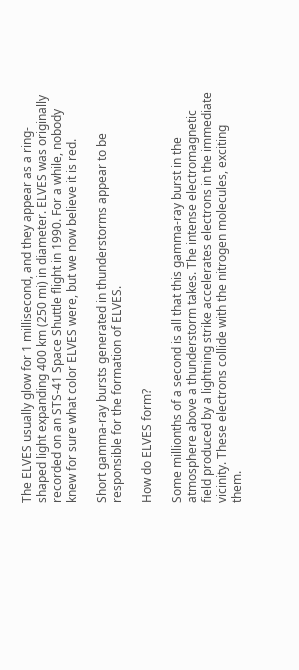The ELVES usually glow for 1 millisecond, and they appear as a ring-shaped light expanding 400 km (250 mi) in diameter. ELVES was originally recorded on an STS-41 Space Shuttle flight in 1990. For a while, nobody knew for sure what color ELVES were, but we now believe it is red.

Short gamma-ray bursts generated in thunderstorms appear to be responsible for the formation of ELVES.

How do ELVES form?

Some millionths of a second is all that this gamma-ray burst in the atmosphere above a thunderstorm takes. The intense electromagnetic field produced by a lightning strike accelerates electrons in the immediate vicinity. These electrons collide with the nitrogen molecules, exciting them.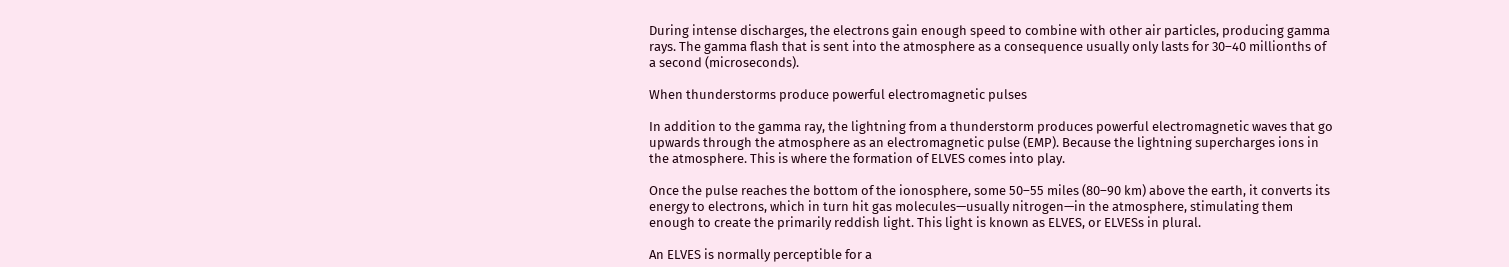During intense discharges, the electrons gain enough speed to combine with other air particles, producing gamma rays. The gamma flash that is sent into the atmosphere as a consequence usually only lasts for 30–40 millionths of a second (microseconds).

When thunderstorms produce powerful electromagnetic pulses

In addition to the gamma ray, the lightning from a thunderstorm produces powerful electromagnetic waves that go upwards through the atmosphere as an electromagnetic pulse (EMP). Because the lightning supercharges ions in the atmosphere. This is where the formation of ELVES comes into play.

Once the pulse reaches the bottom of the ionosphere, some 50–55 miles (80–90 km) above the earth, it converts its energy to electrons, which in turn hit gas molecules—usually nitrogen—in the atmosphere, stimulating them enough to create the primarily reddish light. This light is known as ELVES, or ELVESs in plural.

An ELVES is normally perceptible for a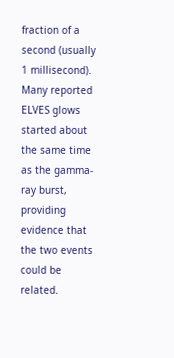fraction of a second (usually 1 millisecond). Many reported ELVES glows started about the same time as the gamma-ray burst, providing evidence that the two events could be related.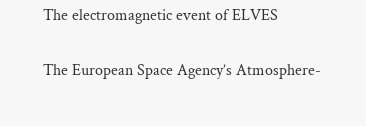The electromagnetic event of ELVES

The European Space Agency’s Atmosphere-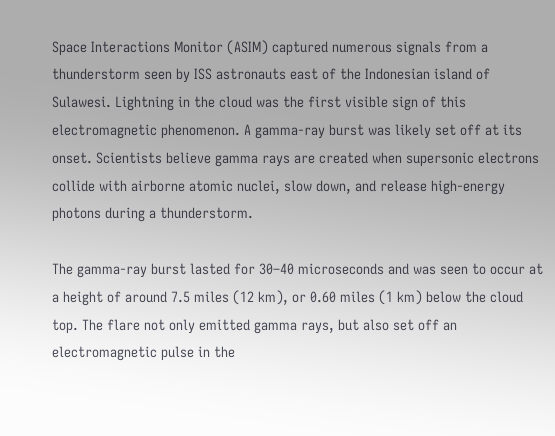Space Interactions Monitor (ASIM) captured numerous signals from a thunderstorm seen by ISS astronauts east of the Indonesian island of Sulawesi. Lightning in the cloud was the first visible sign of this electromagnetic phenomenon. A gamma-ray burst was likely set off at its onset. Scientists believe gamma rays are created when supersonic electrons collide with airborne atomic nuclei, slow down, and release high-energy photons during a thunderstorm.

The gamma-ray burst lasted for 30–40 microseconds and was seen to occur at a height of around 7.5 miles (12 km), or 0.60 miles (1 km) below the cloud top. The flare not only emitted gamma rays, but also set off an electromagnetic pulse in the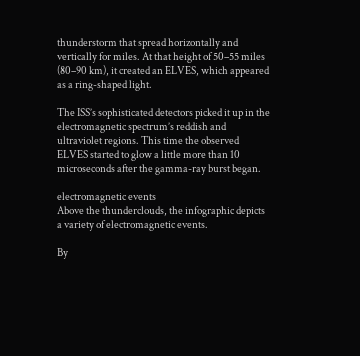thunderstorm that spread horizontally and vertically for miles. At that height of 50–55 miles (80–90 km), it created an ELVES, which appeared as a ring-shaped light.

The ISS’s sophisticated detectors picked it up in the electromagnetic spectrum’s reddish and ultraviolet regions. This time the observed ELVES started to glow a little more than 10 microseconds after the gamma-ray burst began.

electromagnetic events
Above the thunderclouds, the infographic depicts a variety of electromagnetic events.

By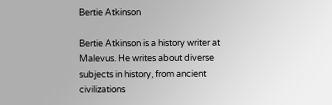Bertie Atkinson

Bertie Atkinson is a history writer at Malevus. He writes about diverse subjects in history, from ancient civilizations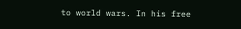to world wars. In his free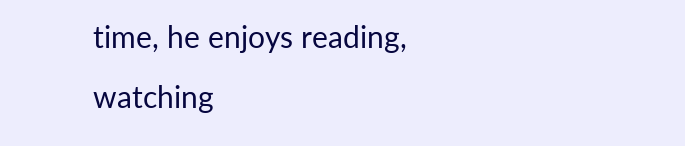time, he enjoys reading, watching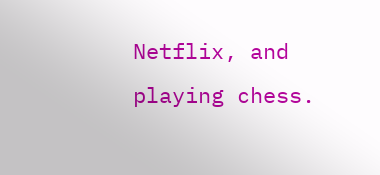Netflix, and playing chess.